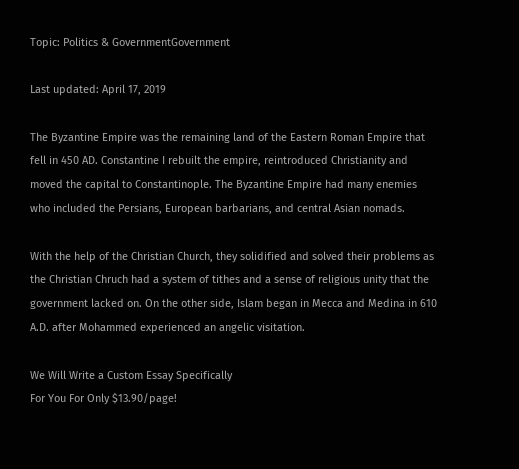Topic: Politics & GovernmentGovernment

Last updated: April 17, 2019

The Byzantine Empire was the remaining land of the Eastern Roman Empire that fell in 450 AD. Constantine I rebuilt the empire, reintroduced Christianity and moved the capital to Constantinople. The Byzantine Empire had many enemies who included the Persians, European barbarians, and central Asian nomads.

With the help of the Christian Church, they solidified and solved their problems as the Christian Chruch had a system of tithes and a sense of religious unity that the government lacked on. On the other side, Islam began in Mecca and Medina in 610 A.D. after Mohammed experienced an angelic visitation.

We Will Write a Custom Essay Specifically
For You For Only $13.90/page!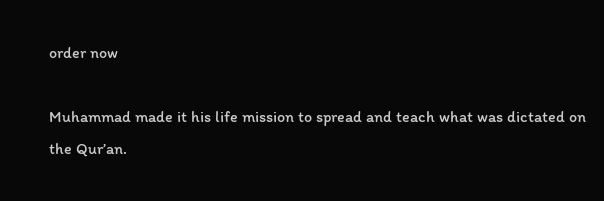order now

Muhammad made it his life mission to spread and teach what was dictated on the Qur’an.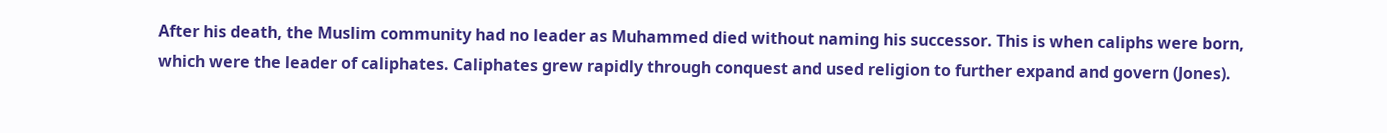After his death, the Muslim community had no leader as Muhammed died without naming his successor. This is when caliphs were born, which were the leader of caliphates. Caliphates grew rapidly through conquest and used religion to further expand and govern (Jones).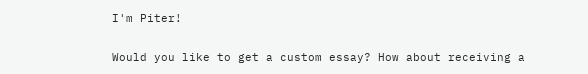I'm Piter!

Would you like to get a custom essay? How about receiving a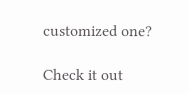customized one?

Check it out